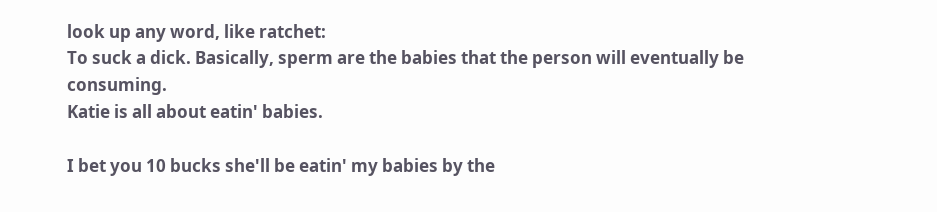look up any word, like ratchet:
To suck a dick. Basically, sperm are the babies that the person will eventually be consuming.
Katie is all about eatin' babies.

I bet you 10 bucks she'll be eatin' my babies by the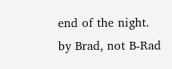end of the night.
by Brad, not B-Rad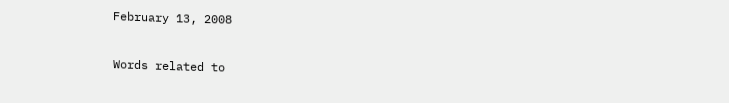February 13, 2008

Words related to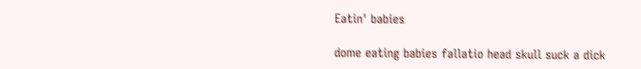Eatin' babies

dome eating babies fallatio head skull suck a dick